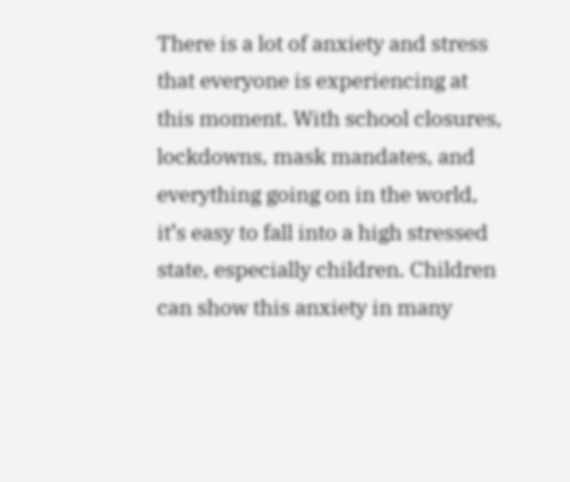There is a lot of anxiety and stress that everyone is experiencing at this moment. With school closures, lockdowns, mask mandates, and everything going on in the world, it’s easy to fall into a high stressed state, especially children. Children can show this anxiety in many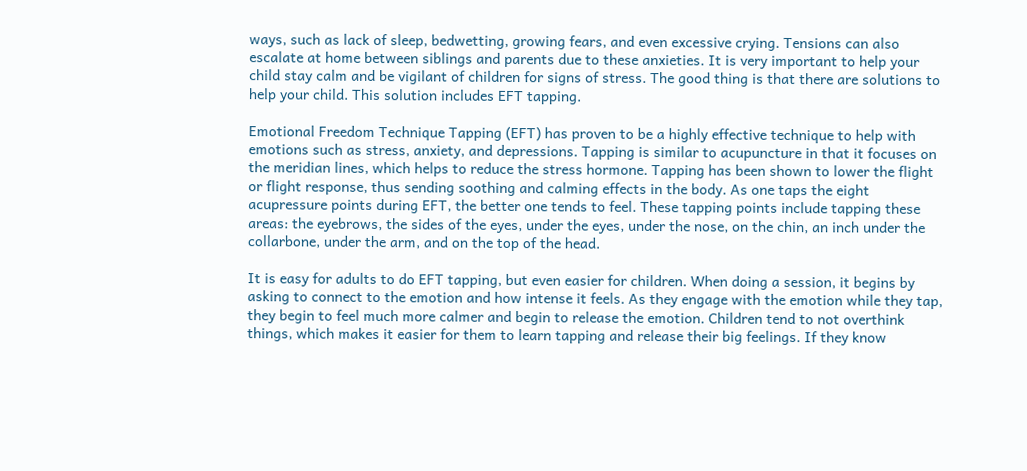ways, such as lack of sleep, bedwetting, growing fears, and even excessive crying. Tensions can also escalate at home between siblings and parents due to these anxieties. It is very important to help your child stay calm and be vigilant of children for signs of stress. The good thing is that there are solutions to help your child. This solution includes EFT tapping.

Emotional Freedom Technique Tapping (EFT) has proven to be a highly effective technique to help with emotions such as stress, anxiety, and depressions. Tapping is similar to acupuncture in that it focuses on the meridian lines, which helps to reduce the stress hormone. Tapping has been shown to lower the flight or flight response, thus sending soothing and calming effects in the body. As one taps the eight acupressure points during EFT, the better one tends to feel. These tapping points include tapping these areas: the eyebrows, the sides of the eyes, under the eyes, under the nose, on the chin, an inch under the collarbone, under the arm, and on the top of the head.

It is easy for adults to do EFT tapping, but even easier for children. When doing a session, it begins by asking to connect to the emotion and how intense it feels. As they engage with the emotion while they tap, they begin to feel much more calmer and begin to release the emotion. Children tend to not overthink things, which makes it easier for them to learn tapping and release their big feelings. If they know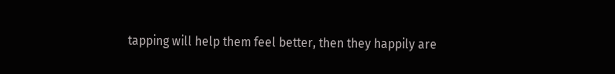tapping will help them feel better, then they happily are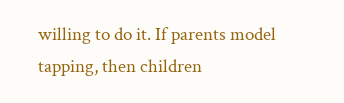willing to do it. If parents model tapping, then children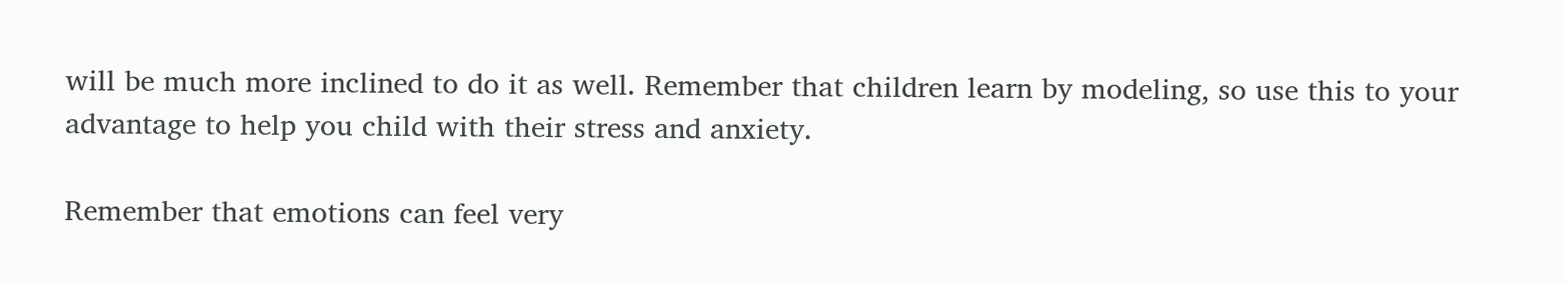will be much more inclined to do it as well. Remember that children learn by modeling, so use this to your advantage to help you child with their stress and anxiety.

Remember that emotions can feel very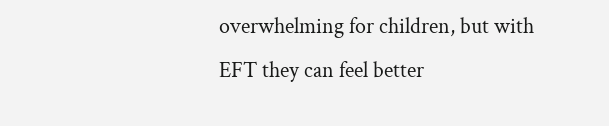overwhelming for children, but with EFT they can feel better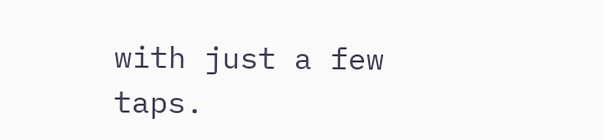with just a few taps.